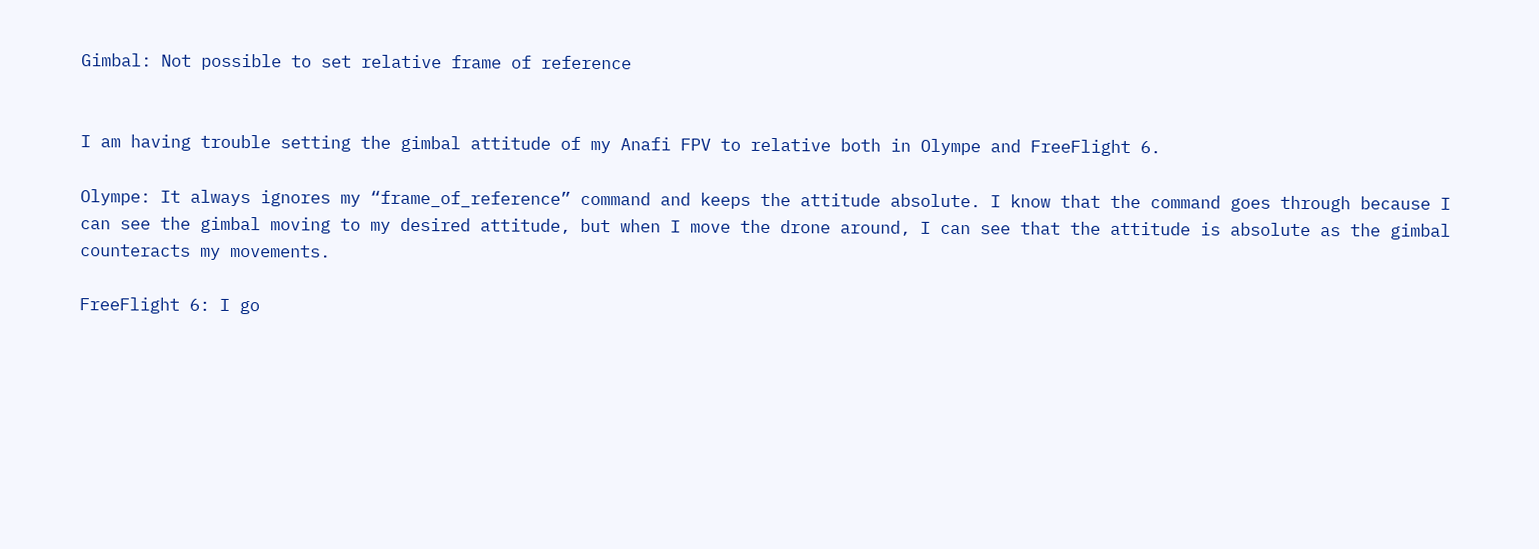Gimbal: Not possible to set relative frame of reference


I am having trouble setting the gimbal attitude of my Anafi FPV to relative both in Olympe and FreeFlight 6.

Olympe: It always ignores my “frame_of_reference” command and keeps the attitude absolute. I know that the command goes through because I can see the gimbal moving to my desired attitude, but when I move the drone around, I can see that the attitude is absolute as the gimbal counteracts my movements.

FreeFlight 6: I go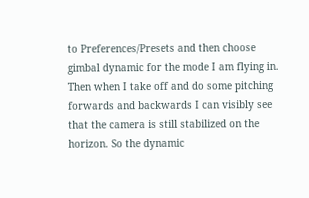to Preferences/Presets and then choose gimbal dynamic for the mode I am flying in. Then when I take off and do some pitching forwards and backwards I can visibly see that the camera is still stabilized on the horizon. So the dynamic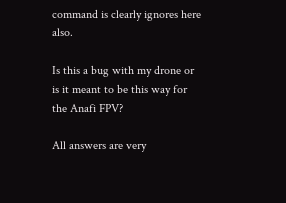command is clearly ignores here also.

Is this a bug with my drone or is it meant to be this way for the Anafi FPV?

All answers are very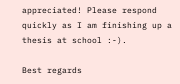appreciated! Please respond quickly as I am finishing up a thesis at school :-).

Best regards